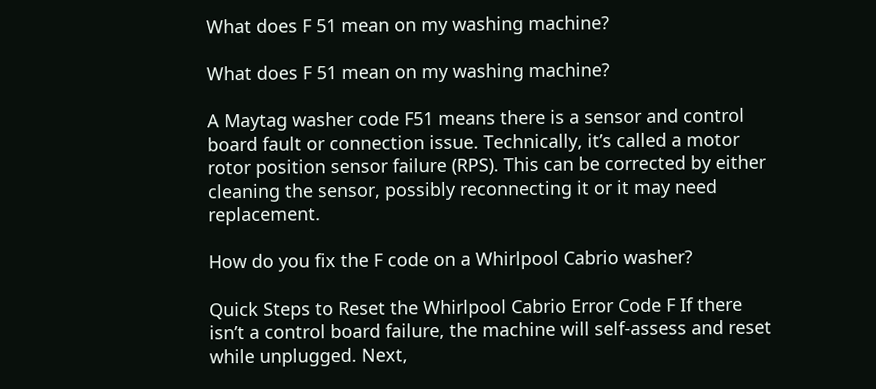What does F 51 mean on my washing machine?

What does F 51 mean on my washing machine?

A Maytag washer code F51 means there is a sensor and control board fault or connection issue. Technically, it’s called a motor rotor position sensor failure (RPS). This can be corrected by either cleaning the sensor, possibly reconnecting it or it may need replacement.

How do you fix the F code on a Whirlpool Cabrio washer?

Quick Steps to Reset the Whirlpool Cabrio Error Code F If there isn’t a control board failure, the machine will self-assess and reset while unplugged. Next,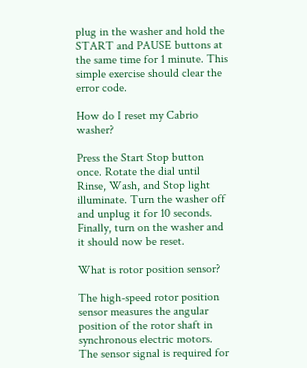plug in the washer and hold the START and PAUSE buttons at the same time for 1 minute. This simple exercise should clear the error code.

How do I reset my Cabrio washer?

Press the Start Stop button once. Rotate the dial until Rinse, Wash, and Stop light illuminate. Turn the washer off and unplug it for 10 seconds. Finally, turn on the washer and it should now be reset.

What is rotor position sensor?

The high-speed rotor position sensor measures the angular position of the rotor shaft in synchronous electric motors. The sensor signal is required for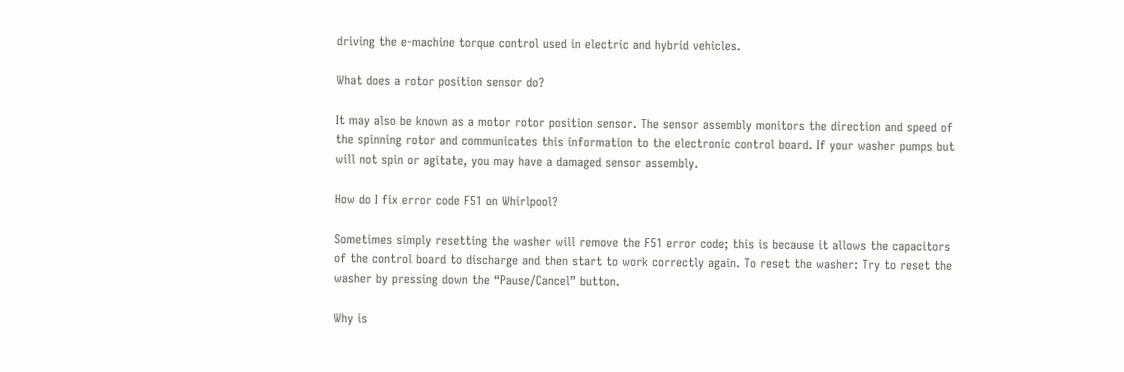driving the e-machine torque control used in electric and hybrid vehicles.

What does a rotor position sensor do?

It may also be known as a motor rotor position sensor. The sensor assembly monitors the direction and speed of the spinning rotor and communicates this information to the electronic control board. If your washer pumps but will not spin or agitate, you may have a damaged sensor assembly.

How do I fix error code F51 on Whirlpool?

Sometimes simply resetting the washer will remove the F51 error code; this is because it allows the capacitors of the control board to discharge and then start to work correctly again. To reset the washer: Try to reset the washer by pressing down the “Pause/Cancel” button.

Why is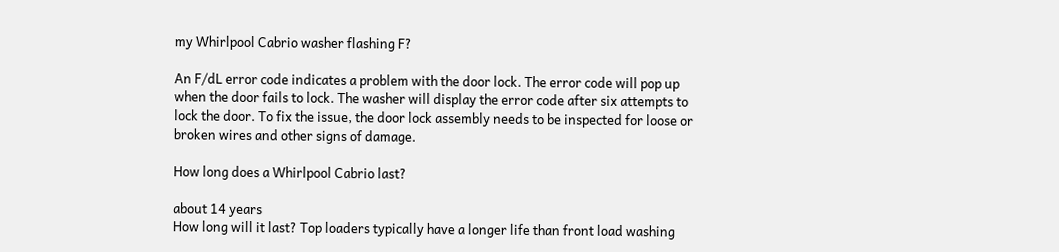my Whirlpool Cabrio washer flashing F?

An F/dL error code indicates a problem with the door lock. The error code will pop up when the door fails to lock. The washer will display the error code after six attempts to lock the door. To fix the issue, the door lock assembly needs to be inspected for loose or broken wires and other signs of damage.

How long does a Whirlpool Cabrio last?

about 14 years
How long will it last? Top loaders typically have a longer life than front load washing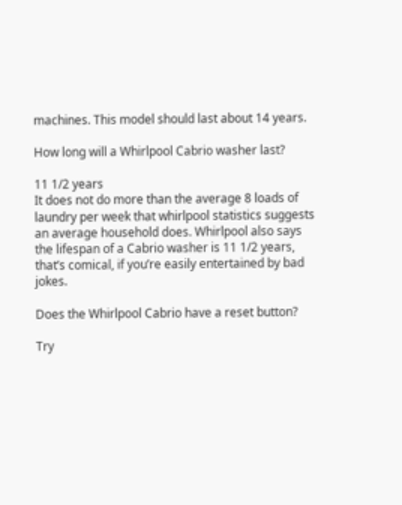machines. This model should last about 14 years.

How long will a Whirlpool Cabrio washer last?

11 1/2 years
It does not do more than the average 8 loads of laundry per week that whirlpool statistics suggests an average household does. Whirlpool also says the lifespan of a Cabrio washer is 11 1/2 years, that’s comical, if you’re easily entertained by bad jokes.

Does the Whirlpool Cabrio have a reset button?

Try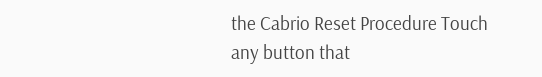the Cabrio Reset Procedure Touch any button that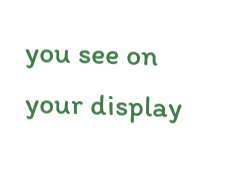you see on your display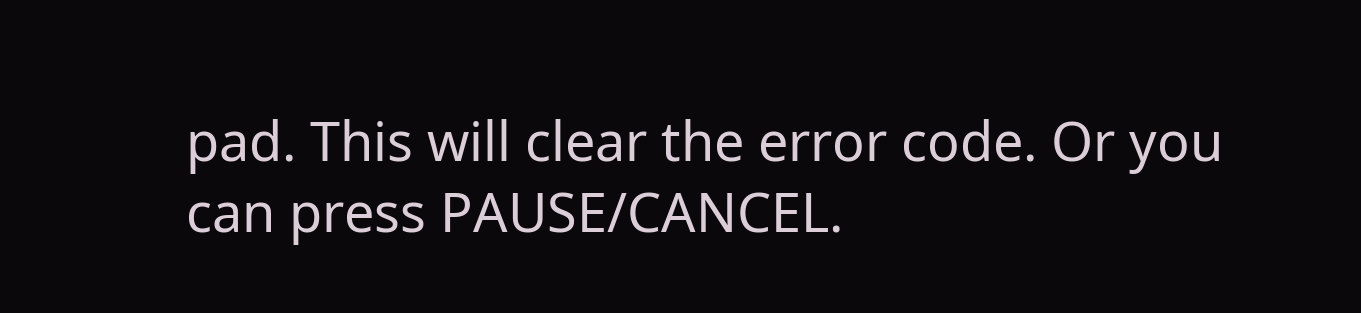pad. This will clear the error code. Or you can press PAUSE/CANCEL.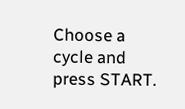Choose a cycle and press START.